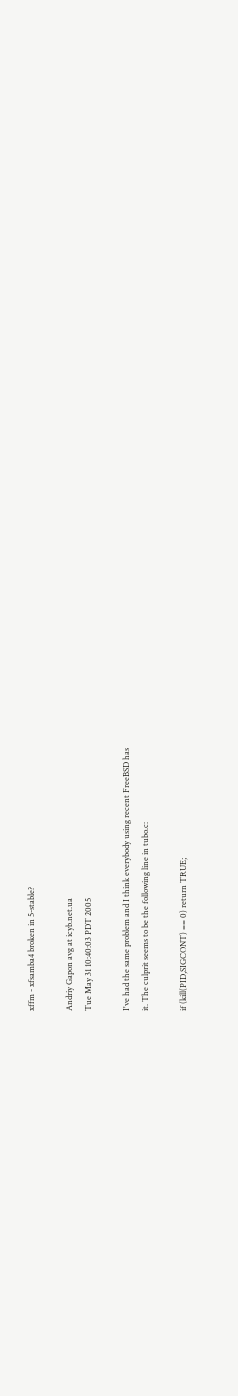xffm - xfsamba4 broken in 5-stable?

Andriy Gapon avg at icyb.net.ua
Tue May 31 10:40:03 PDT 2005

I've had the same problem and I think everybody using recent FreeBSD has
it. The culprit seems to be the following line in tubo.c:

if (kill(PID,SIGCONT) == 0) return TRUE;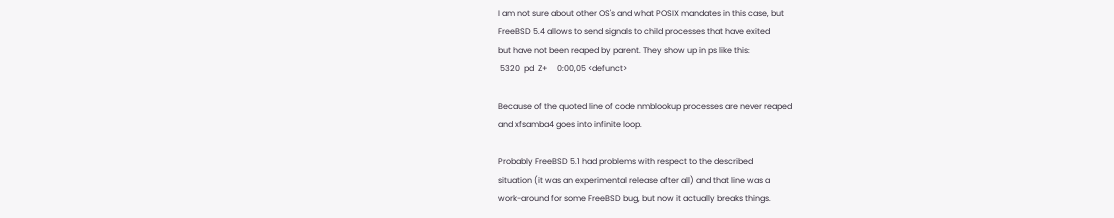I am not sure about other OS's and what POSIX mandates in this case, but
FreeBSD 5.4 allows to send signals to child processes that have exited
but have not been reaped by parent. They show up in ps like this:
 5320  pd  Z+     0:00,05 <defunct>

Because of the quoted line of code nmblookup processes are never reaped
and xfsamba4 goes into infinite loop.

Probably FreeBSD 5.1 had problems with respect to the described
situation (it was an experimental release after all) and that line was a
work-around for some FreeBSD bug, but now it actually breaks things.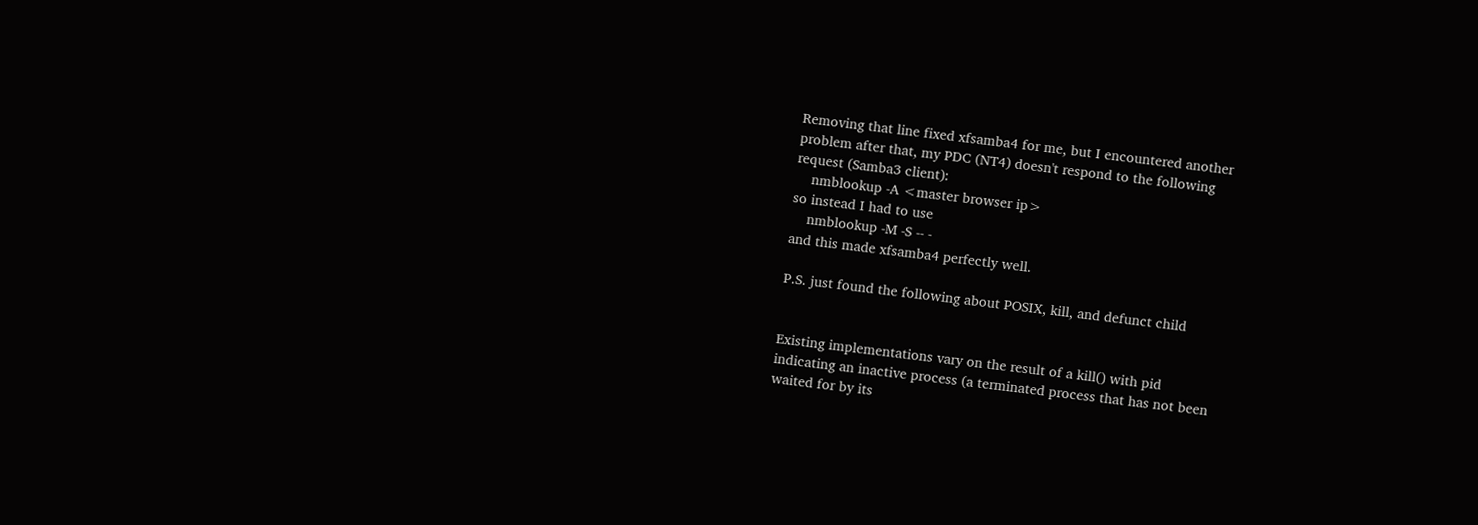Removing that line fixed xfsamba4 for me, but I encountered another
problem after that, my PDC (NT4) doesn't respond to the following
request (Samba3 client):
    nmblookup -A <master browser ip>
so instead I had to use
    nmblookup -M -S -- -
and this made xfsamba4 perfectly well.

P.S. just found the following about POSIX, kill, and defunct child


Existing implementations vary on the result of a kill() with pid
indicating an inactive process (a terminated process that has not been
waited for by its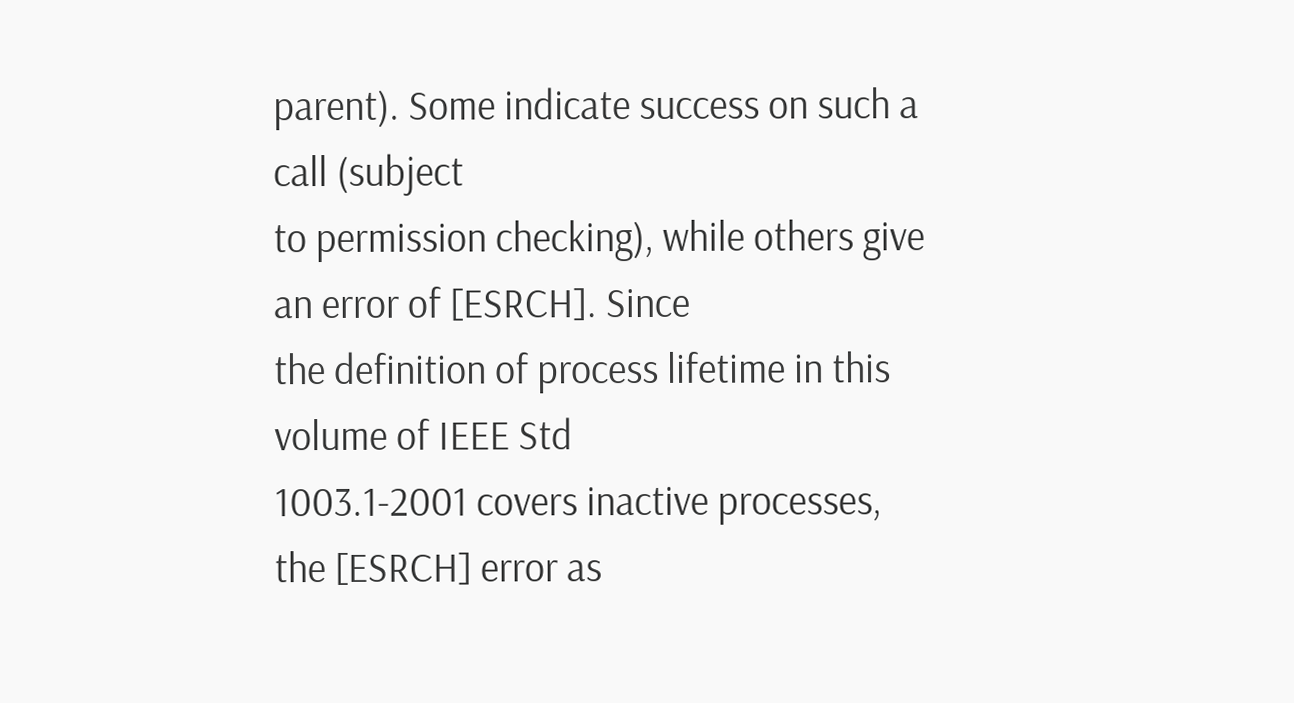parent). Some indicate success on such a call (subject
to permission checking), while others give an error of [ESRCH]. Since
the definition of process lifetime in this volume of IEEE Std
1003.1-2001 covers inactive processes, the [ESRCH] error as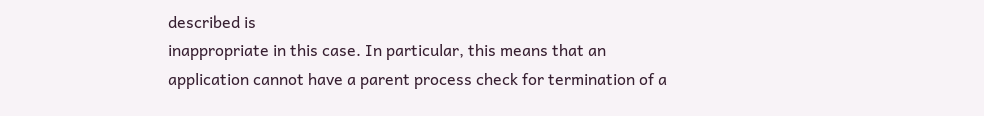described is
inappropriate in this case. In particular, this means that an
application cannot have a parent process check for termination of a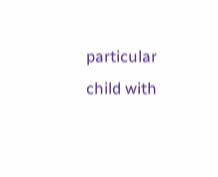particular child with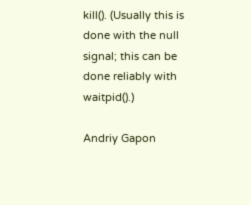kill(). (Usually this is done with the null
signal; this can be done reliably with waitpid().)

Andriy Gapon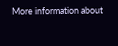More information about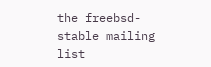the freebsd-stable mailing list